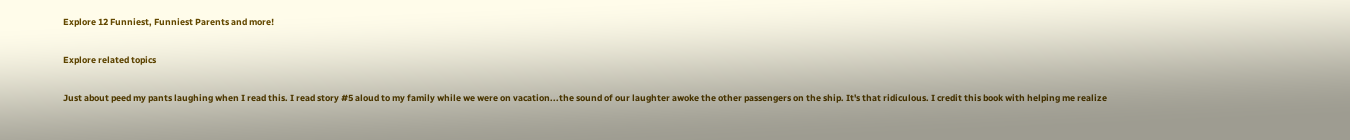Explore 12 Funniest, Funniest Parents and more!

Explore related topics

Just about peed my pants laughing when I read this. I read story #5 aloud to my family while we were on vacation...the sound of our laughter awoke the other passengers on the ship. It's that ridiculous. I credit this book with helping me realize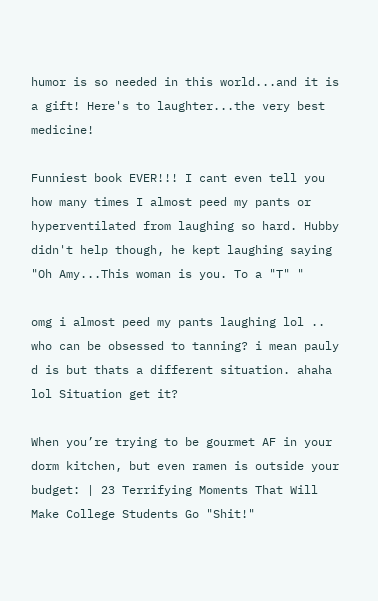humor is so needed in this world...and it is a gift! Here's to laughter...the very best medicine!

Funniest book EVER!!! I cant even tell you how many times I almost peed my pants or hyperventilated from laughing so hard. Hubby didn't help though, he kept laughing saying "Oh Amy...This woman is you. To a "T" "

omg i almost peed my pants laughing lol .. who can be obsessed to tanning? i mean pauly d is but thats a different situation. ahaha lol Situation get it?

When you’re trying to be gourmet AF in your dorm kitchen, but even ramen is outside your budget: | 23 Terrifying Moments That Will Make College Students Go "Shit!"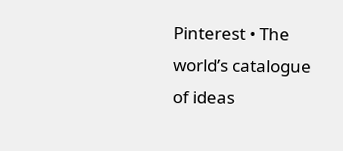Pinterest • The world’s catalogue of ideas